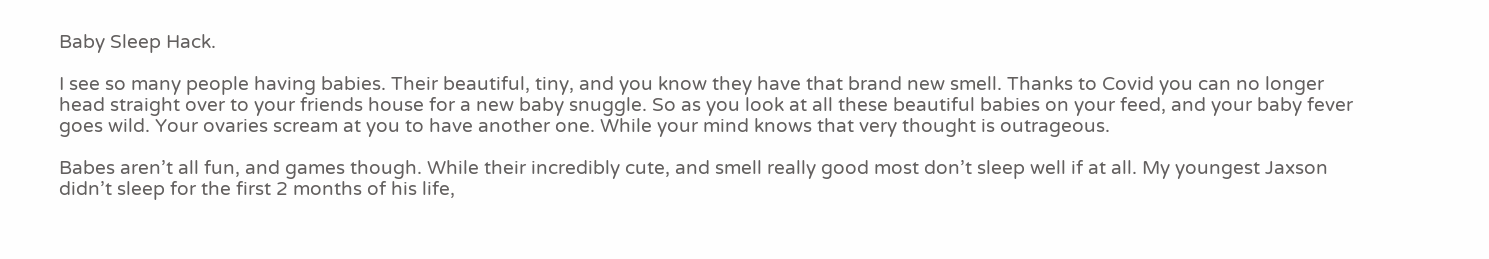Baby Sleep Hack.

I see so many people having babies. Their beautiful, tiny, and you know they have that brand new smell. Thanks to Covid you can no longer head straight over to your friends house for a new baby snuggle. So as you look at all these beautiful babies on your feed, and your baby fever goes wild. Your ovaries scream at you to have another one. While your mind knows that very thought is outrageous.

Babes aren’t all fun, and games though. While their incredibly cute, and smell really good most don’t sleep well if at all. My youngest Jaxson didn’t sleep for the first 2 months of his life,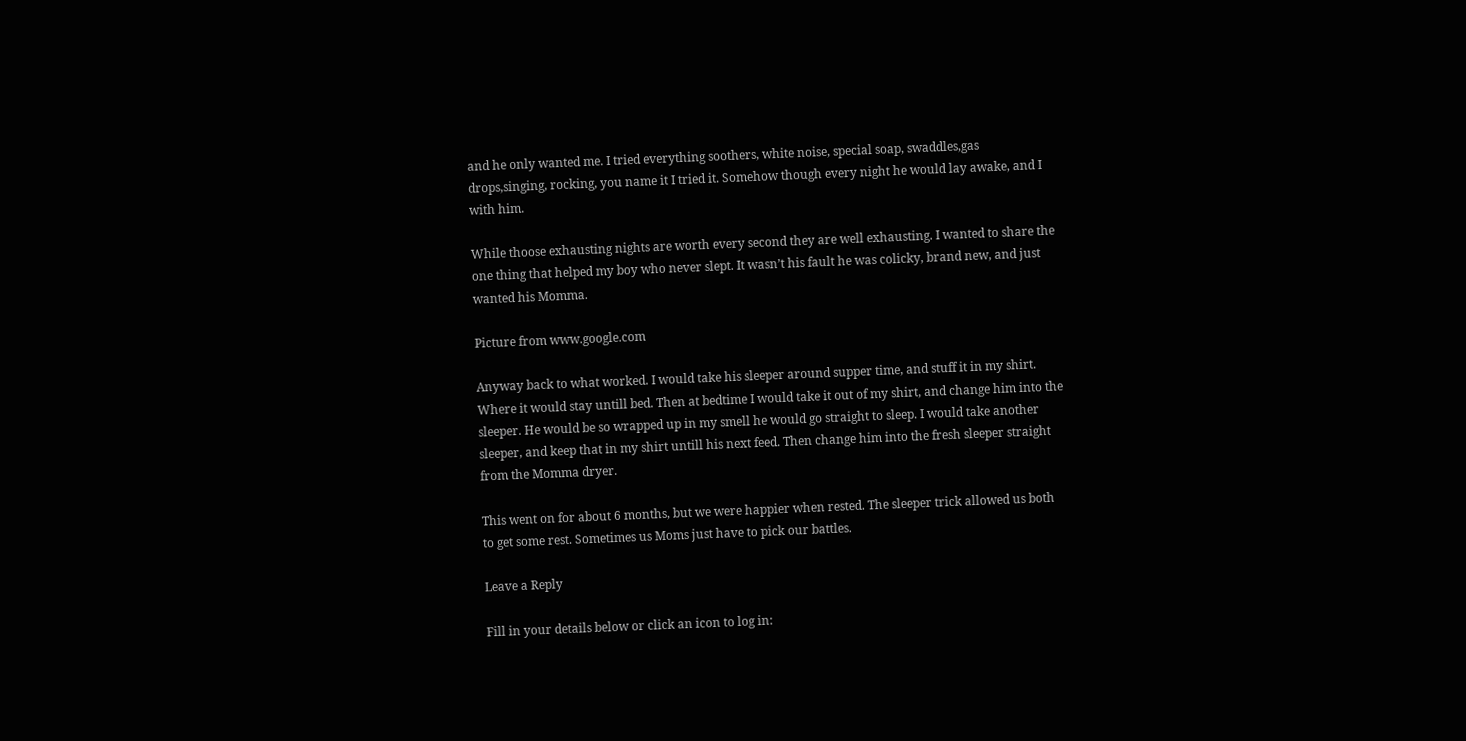and he only wanted me. I tried everything soothers, white noise, special soap, swaddles,gas drops,singing, rocking, you name it I tried it. Somehow though every night he would lay awake, and I with him.

While thoose exhausting nights are worth every second they are well exhausting. I wanted to share the one thing that helped my boy who never slept. It wasn’t his fault he was colicky, brand new, and just wanted his Momma.

Picture from www.google.com

Anyway back to what worked. I would take his sleeper around supper time, and stuff it in my shirt. Where it would stay untill bed. Then at bedtime I would take it out of my shirt, and change him into the sleeper. He would be so wrapped up in my smell he would go straight to sleep. I would take another sleeper, and keep that in my shirt untill his next feed. Then change him into the fresh sleeper straight from the Momma dryer.

This went on for about 6 months, but we were happier when rested. The sleeper trick allowed us both to get some rest. Sometimes us Moms just have to pick our battles.

Leave a Reply

Fill in your details below or click an icon to log in: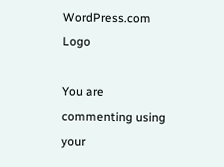WordPress.com Logo

You are commenting using your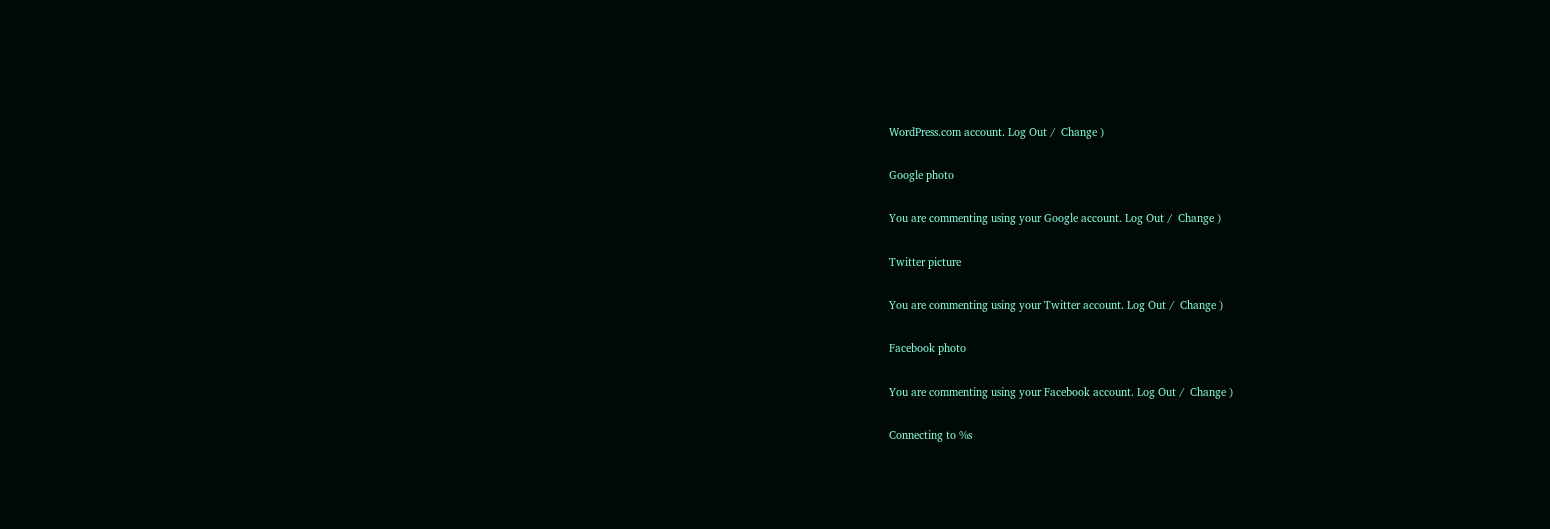WordPress.com account. Log Out /  Change )

Google photo

You are commenting using your Google account. Log Out /  Change )

Twitter picture

You are commenting using your Twitter account. Log Out /  Change )

Facebook photo

You are commenting using your Facebook account. Log Out /  Change )

Connecting to %s